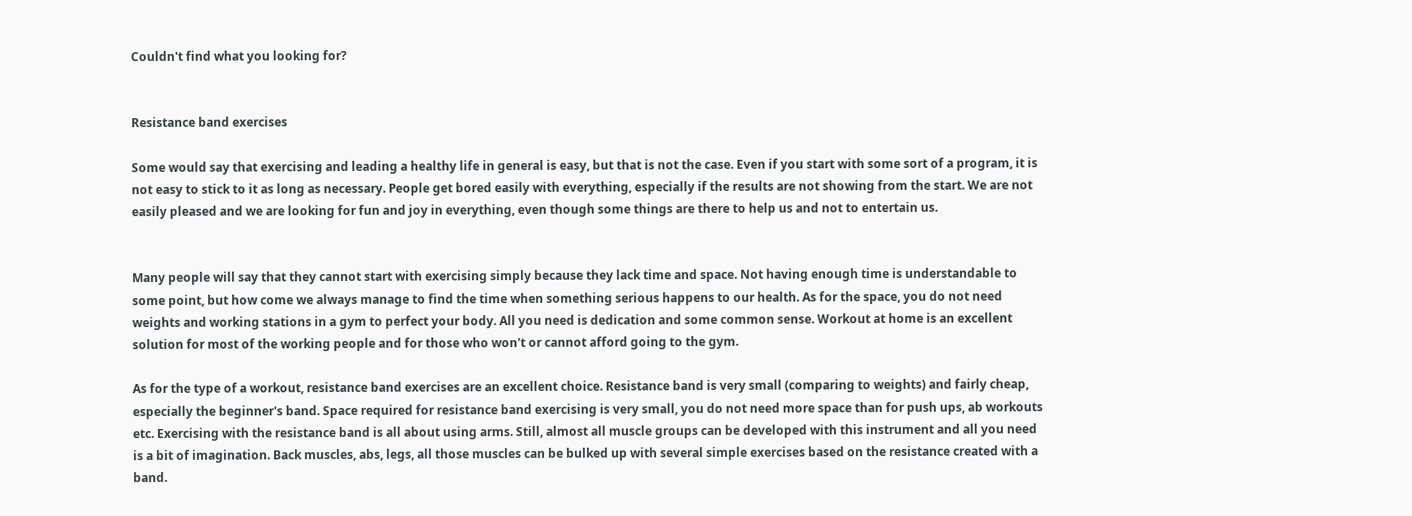Couldn't find what you looking for?


Resistance band exercises

Some would say that exercising and leading a healthy life in general is easy, but that is not the case. Even if you start with some sort of a program, it is not easy to stick to it as long as necessary. People get bored easily with everything, especially if the results are not showing from the start. We are not easily pleased and we are looking for fun and joy in everything, even though some things are there to help us and not to entertain us.


Many people will say that they cannot start with exercising simply because they lack time and space. Not having enough time is understandable to some point, but how come we always manage to find the time when something serious happens to our health. As for the space, you do not need weights and working stations in a gym to perfect your body. All you need is dedication and some common sense. Workout at home is an excellent solution for most of the working people and for those who won't or cannot afford going to the gym.

As for the type of a workout, resistance band exercises are an excellent choice. Resistance band is very small (comparing to weights) and fairly cheap, especially the beginner's band. Space required for resistance band exercising is very small, you do not need more space than for push ups, ab workouts etc. Exercising with the resistance band is all about using arms. Still, almost all muscle groups can be developed with this instrument and all you need is a bit of imagination. Back muscles, abs, legs, all those muscles can be bulked up with several simple exercises based on the resistance created with a band.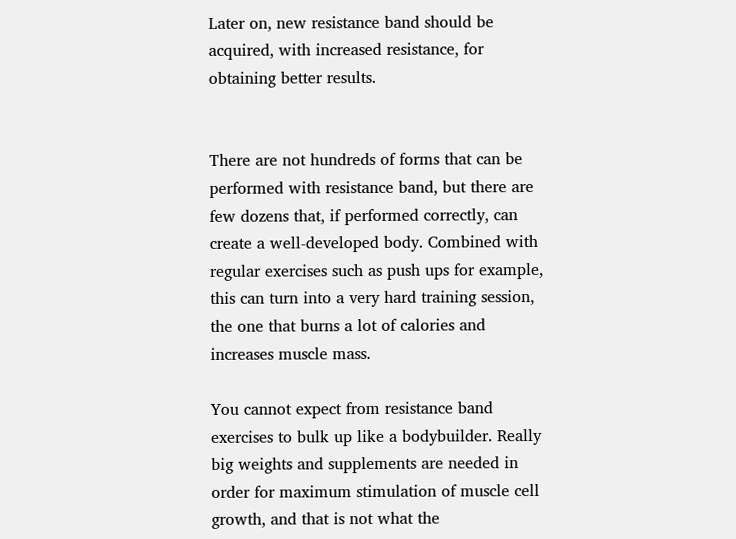Later on, new resistance band should be acquired, with increased resistance, for obtaining better results.


There are not hundreds of forms that can be performed with resistance band, but there are few dozens that, if performed correctly, can create a well-developed body. Combined with regular exercises such as push ups for example, this can turn into a very hard training session, the one that burns a lot of calories and increases muscle mass.

You cannot expect from resistance band exercises to bulk up like a bodybuilder. Really big weights and supplements are needed in order for maximum stimulation of muscle cell growth, and that is not what the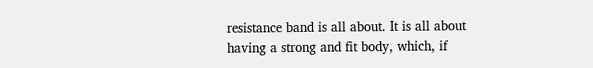resistance band is all about. It is all about having a strong and fit body, which, if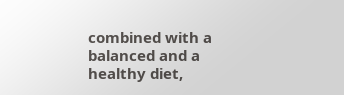combined with a balanced and a healthy diet,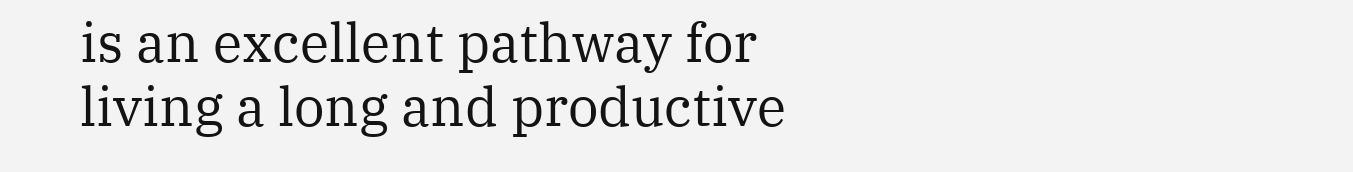is an excellent pathway for living a long and productive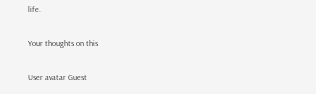life.

Your thoughts on this

User avatar Guest